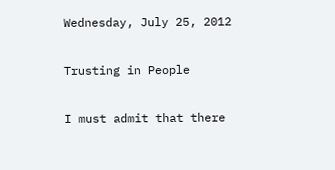Wednesday, July 25, 2012

Trusting in People

I must admit that there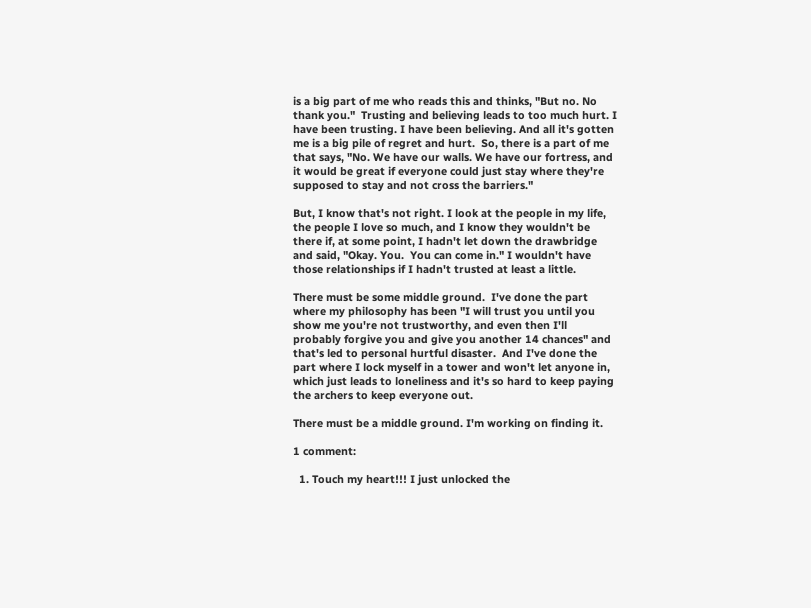is a big part of me who reads this and thinks, "But no. No thank you."  Trusting and believing leads to too much hurt. I have been trusting. I have been believing. And all it's gotten me is a big pile of regret and hurt.  So, there is a part of me that says, "No. We have our walls. We have our fortress, and it would be great if everyone could just stay where they're supposed to stay and not cross the barriers."

But, I know that's not right. I look at the people in my life, the people I love so much, and I know they wouldn't be there if, at some point, I hadn't let down the drawbridge and said, "Okay. You.  You can come in." I wouldn't have those relationships if I hadn't trusted at least a little.

There must be some middle ground.  I've done the part where my philosophy has been "I will trust you until you show me you're not trustworthy, and even then I'll probably forgive you and give you another 14 chances" and that's led to personal hurtful disaster.  And I've done the part where I lock myself in a tower and won't let anyone in, which just leads to loneliness and it's so hard to keep paying the archers to keep everyone out.

There must be a middle ground. I'm working on finding it.

1 comment:

  1. Touch my heart!!! I just unlocked the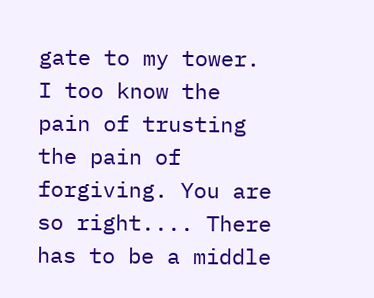gate to my tower. I too know the pain of trusting the pain of forgiving. You are so right.... There has to be a middle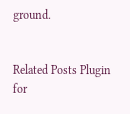ground.


Related Posts Plugin for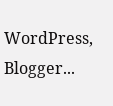WordPress, Blogger...